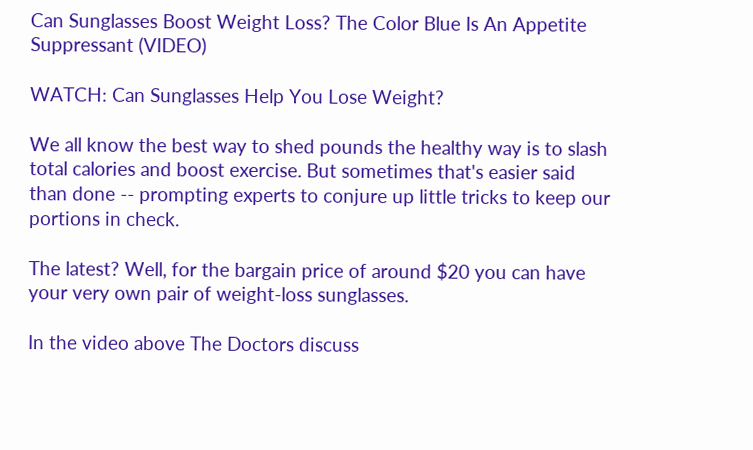Can Sunglasses Boost Weight Loss? The Color Blue Is An Appetite Suppressant (VIDEO)

WATCH: Can Sunglasses Help You Lose Weight?

We all know the best way to shed pounds the healthy way is to slash total calories and boost exercise. But sometimes that's easier said than done -- prompting experts to conjure up little tricks to keep our portions in check.

The latest? Well, for the bargain price of around $20 you can have your very own pair of weight-loss sunglasses.

In the video above The Doctors discuss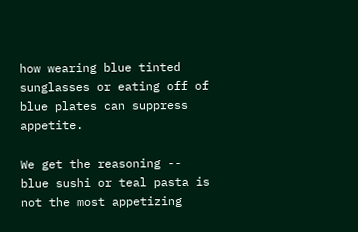how wearing blue tinted sunglasses or eating off of blue plates can suppress appetite.

We get the reasoning -- blue sushi or teal pasta is not the most appetizing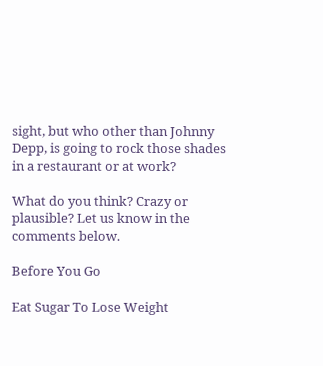sight, but who other than Johnny Depp, is going to rock those shades in a restaurant or at work?

What do you think? Crazy or plausible? Let us know in the comments below.

Before You Go

Eat Sugar To Lose Weight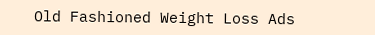Old Fashioned Weight Loss Ads